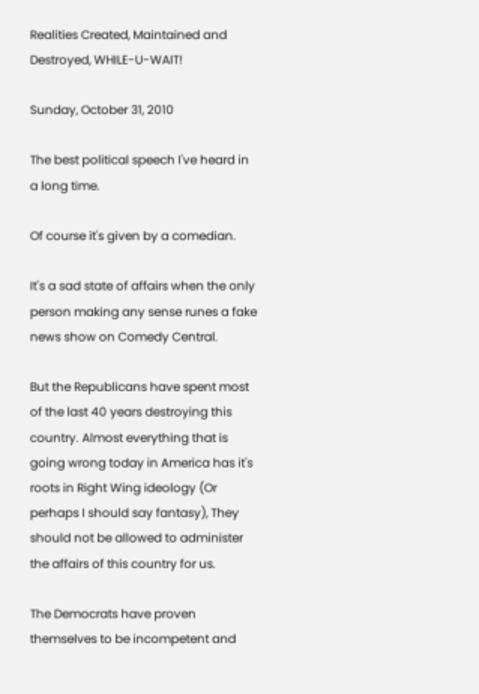Realities Created, Maintained and Destroyed, WHILE-U-WAIT!

Sunday, October 31, 2010

The best political speech I've heard in a long time.

Of course it's given by a comedian.

It's a sad state of affairs when the only person making any sense runes a fake news show on Comedy Central.

But the Republicans have spent most of the last 40 years destroying this country. Almost everything that is going wrong today in America has it's roots in Right Wing ideology (Or perhaps I should say fantasy), They should not be allowed to administer the affairs of this country for us.

The Democrats have proven themselves to be incompetent and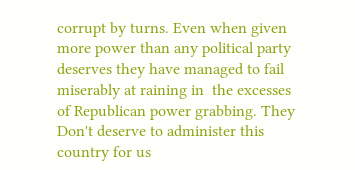corrupt by turns. Even when given more power than any political party deserves they have managed to fail miserably at raining in  the excesses of Republican power grabbing. They Don't deserve to administer this country for us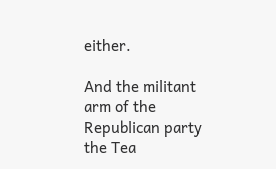either.

And the militant arm of the Republican party the Tea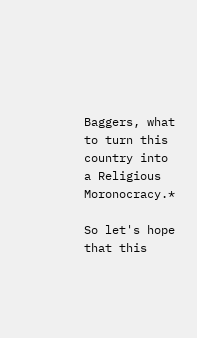Baggers, what to turn this country into a Religious Moronocracy.*

So let's hope that this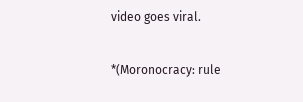video goes viral.

*(Moronocracy: rule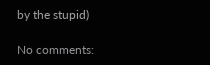by the stupid)

No comments: